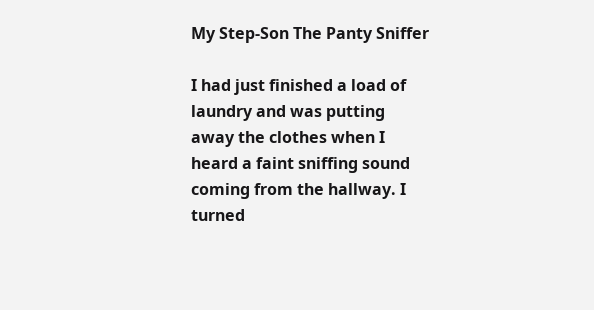My Step-Son The Panty Sniffer

I had just finished a load of laundry and was putting away the clothes when I heard a faint sniffing sound coming from the hallway. I turned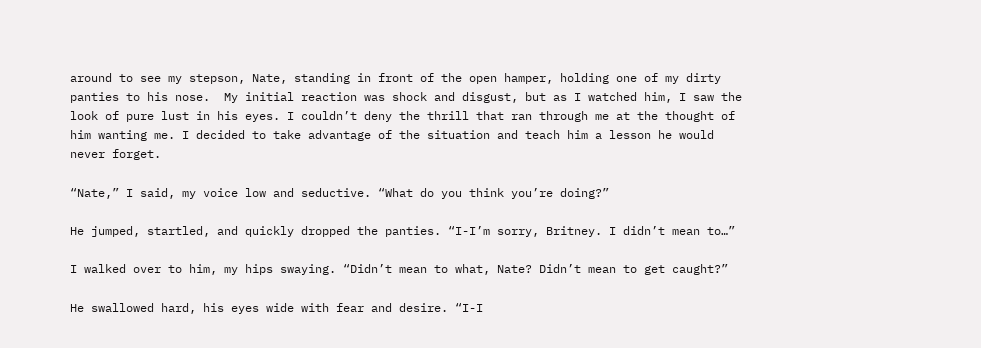around to see my stepson, Nate, standing in front of the open hamper, holding one of my dirty panties to his nose.  My initial reaction was shock and disgust, but as I watched him, I saw the look of pure lust in his eyes. I couldn’t deny the thrill that ran through me at the thought of him wanting me. I decided to take advantage of the situation and teach him a lesson he would never forget.

“Nate,” I said, my voice low and seductive. “What do you think you’re doing?”

He jumped, startled, and quickly dropped the panties. “I-I’m sorry, Britney. I didn’t mean to…”

I walked over to him, my hips swaying. “Didn’t mean to what, Nate? Didn’t mean to get caught?”

He swallowed hard, his eyes wide with fear and desire. “I-I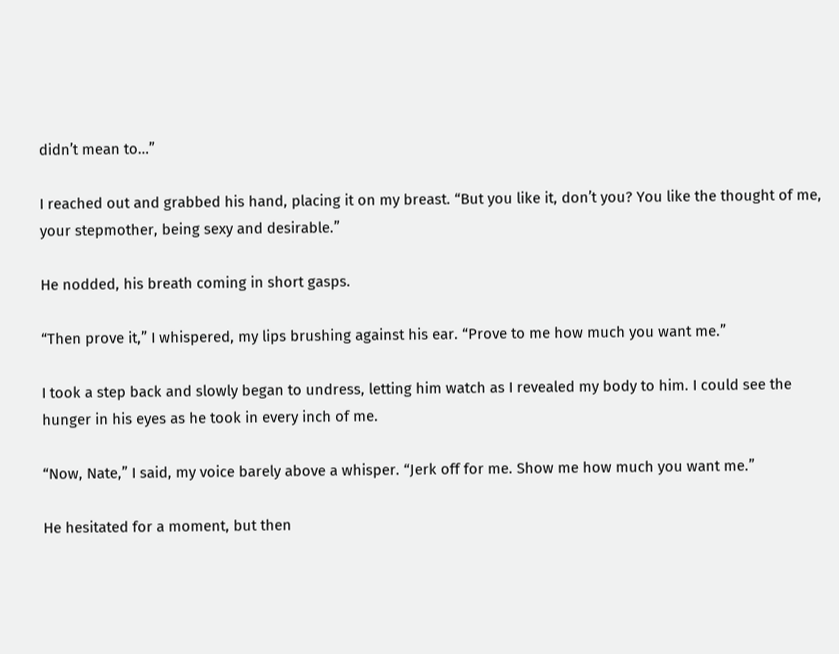didn’t mean to…”

I reached out and grabbed his hand, placing it on my breast. “But you like it, don’t you? You like the thought of me, your stepmother, being sexy and desirable.”

He nodded, his breath coming in short gasps.

“Then prove it,” I whispered, my lips brushing against his ear. “Prove to me how much you want me.”

I took a step back and slowly began to undress, letting him watch as I revealed my body to him. I could see the hunger in his eyes as he took in every inch of me.

“Now, Nate,” I said, my voice barely above a whisper. “Jerk off for me. Show me how much you want me.”

He hesitated for a moment, but then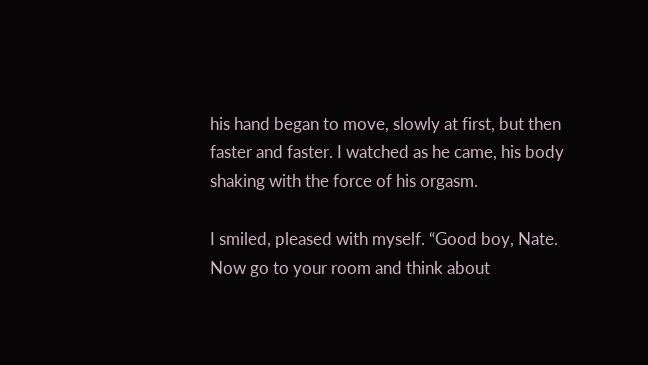his hand began to move, slowly at first, but then faster and faster. I watched as he came, his body shaking with the force of his orgasm.

I smiled, pleased with myself. “Good boy, Nate. Now go to your room and think about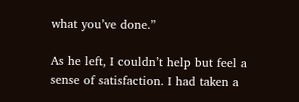what you’ve done.”

As he left, I couldn’t help but feel a sense of satisfaction. I had taken a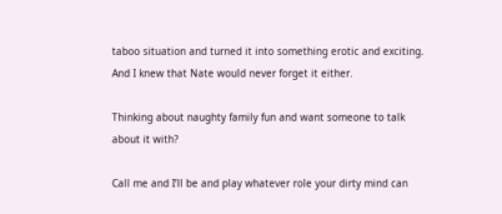taboo situation and turned it into something erotic and exciting. And I knew that Nate would never forget it either.

Thinking about naughty family fun and want someone to talk about it with?

Call me and I’ll be and play whatever role your dirty mind can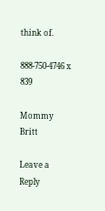think of.

888-750-4746 x 839

Mommy Britt

Leave a Reply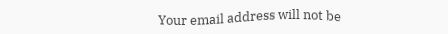Your email address will not be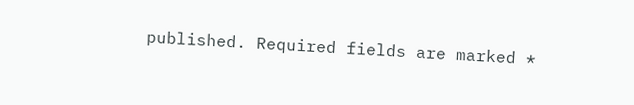published. Required fields are marked *